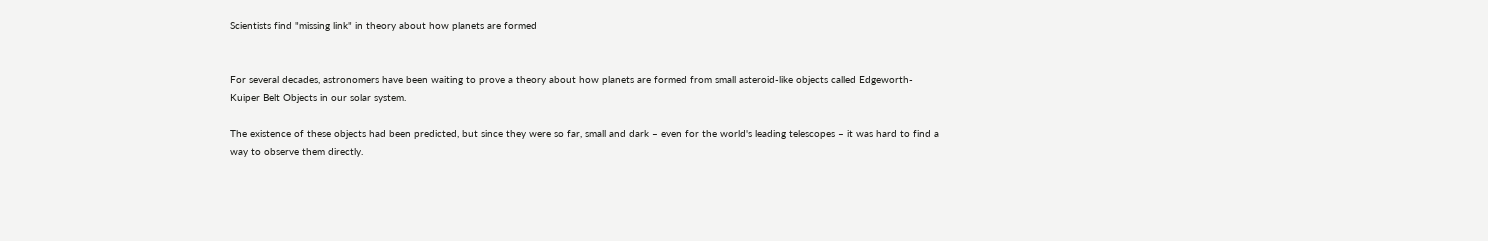Scientists find "missing link" in theory about how planets are formed


For several decades, astronomers have been waiting to prove a theory about how planets are formed from small asteroid-like objects called Edgeworth-Kuiper Belt Objects in our solar system.

The existence of these objects had been predicted, but since they were so far, small and dark – even for the world's leading telescopes – it was hard to find a way to observe them directly.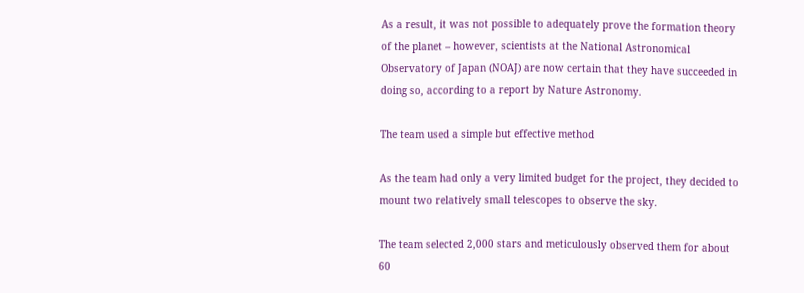As a result, it was not possible to adequately prove the formation theory of the planet – however, scientists at the National Astronomical Observatory of Japan (NOAJ) are now certain that they have succeeded in doing so, according to a report by Nature Astronomy.

The team used a simple but effective method

As the team had only a very limited budget for the project, they decided to mount two relatively small telescopes to observe the sky.

The team selected 2,000 stars and meticulously observed them for about 60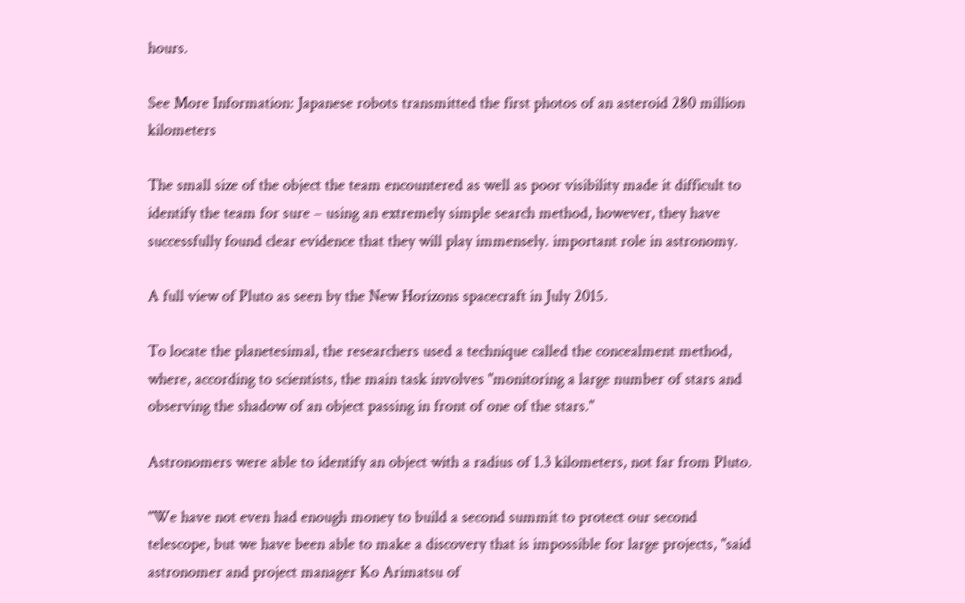hours.

See More Information: Japanese robots transmitted the first photos of an asteroid 280 million kilometers

The small size of the object the team encountered as well as poor visibility made it difficult to identify the team for sure – using an extremely simple search method, however, they have successfully found clear evidence that they will play immensely. important role in astronomy.

A full view of Pluto as seen by the New Horizons spacecraft in July 2015.

To locate the planetesimal, the researchers used a technique called the concealment method, where, according to scientists, the main task involves "monitoring a large number of stars and observing the shadow of an object passing in front of one of the stars."

Astronomers were able to identify an object with a radius of 1.3 kilometers, not far from Pluto.

"We have not even had enough money to build a second summit to protect our second telescope, but we have been able to make a discovery that is impossible for large projects, "said astronomer and project manager Ko Arimatsu of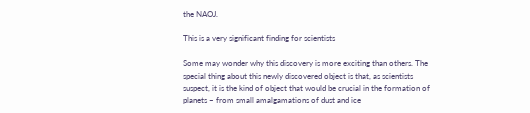the NAOJ.

This is a very significant finding for scientists

Some may wonder why this discovery is more exciting than others. The special thing about this newly discovered object is that, as scientists suspect, it is the kind of object that would be crucial in the formation of planets – from small amalgamations of dust and ice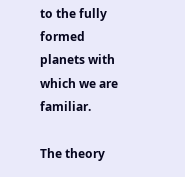to the fully formed planets with which we are familiar.

The theory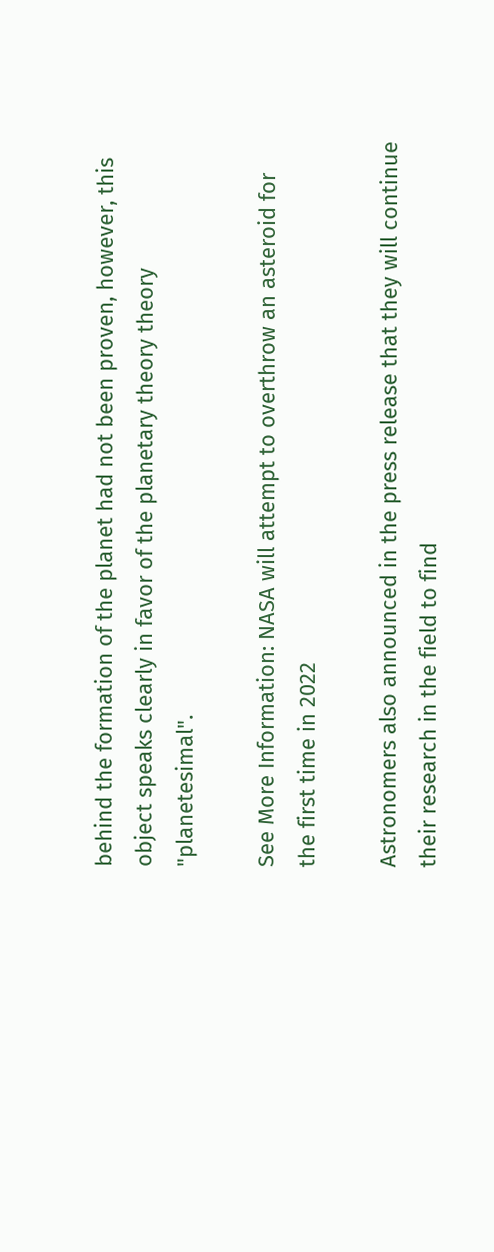behind the formation of the planet had not been proven, however, this object speaks clearly in favor of the planetary theory theory "planetesimal".

See More Information: NASA will attempt to overthrow an asteroid for the first time in 2022

Astronomers also announced in the press release that they will continue their research in the field to find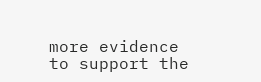more evidence to support the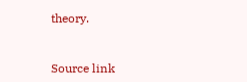theory.


Source link